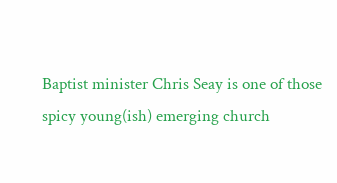Baptist minister Chris Seay is one of those spicy young(ish) emerging church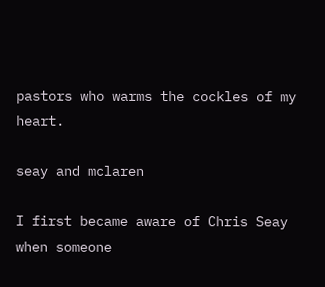pastors who warms the cockles of my heart.

seay and mclaren

I first became aware of Chris Seay when someone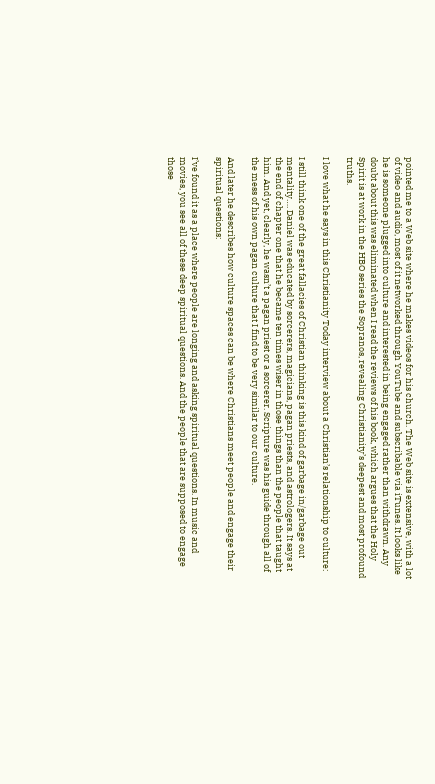pointed me to a Web site where he makes videos for his church. The Web site is extensive, with a lot of video and audio, most of it networked through YouTube and subscribable via iTunes. It looks like he is someone plugged into culture and interested in being engaged rather than withdrawn. Any doubt about this was eliminated when I read the reviews of his book, which argues that the Holy Spirit is at work in the HBO series the Sopranos, revealing Christianity’s deepest and most profound truths.

I love what he says in this Christianity Today interview about a Christian’s relationship to culture:

I still think one of the great fallacies of Christian thinking is this kind of garbage in/garbage out mentality…. Daniel was educated by sorcerers, magicians, pagan priests, and astrologers. It says at the end of chapter one that he became ten times wiser in those things than the people that taught him. And yet, clearly, he wasn’t a pagan priest or a sorcerer. Scripture was his guide through all of the mess of his own pagan culture that I find to be very similar to our culture.

And later he describes how culture spaces can be where Christians meet people and engage their spiritual questions:

I’ve found it as a place where people are longing and asking spiritual questions. In music and movies, you see all of these deep spiritual questions. And the people that are supposed to engage those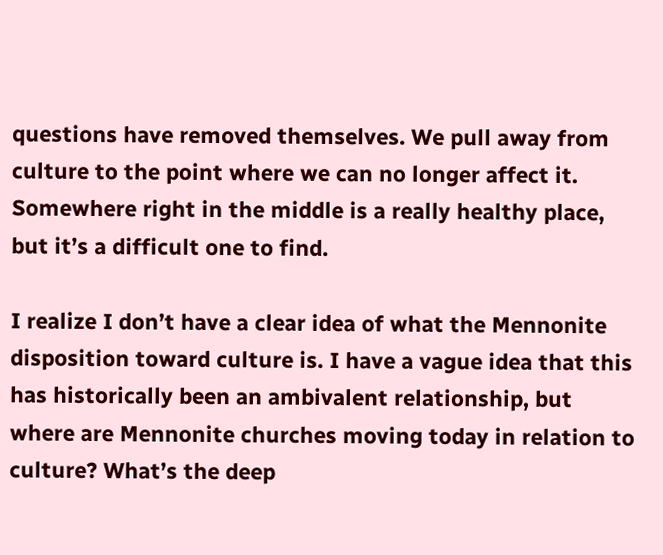questions have removed themselves. We pull away from culture to the point where we can no longer affect it. Somewhere right in the middle is a really healthy place, but it’s a difficult one to find.

I realize I don’t have a clear idea of what the Mennonite disposition toward culture is. I have a vague idea that this has historically been an ambivalent relationship, but where are Mennonite churches moving today in relation to culture? What’s the deep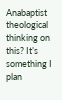Anabaptist theological thinking on this? It’s something I plan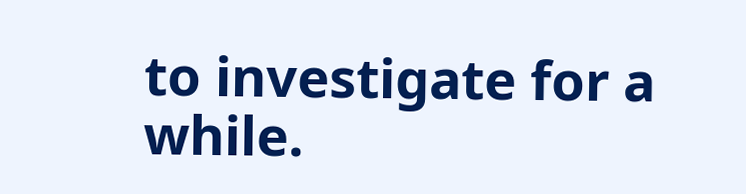to investigate for a while.